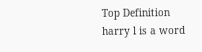Top Definition
harry l is a word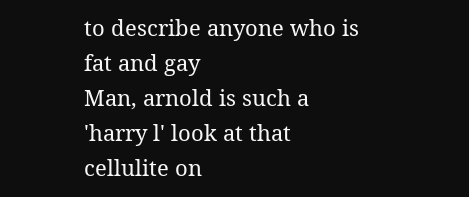to describe anyone who is fat and gay
Man, arnold is such a 'harry l' look at that cellulite on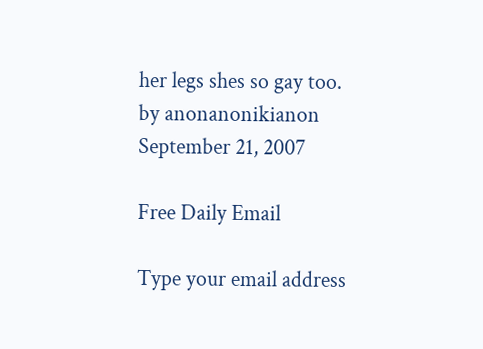her legs shes so gay too.
by anonanonikianon September 21, 2007

Free Daily Email

Type your email address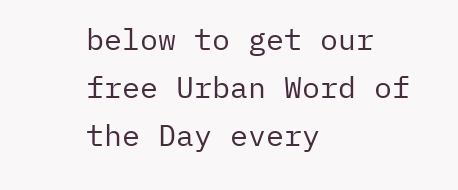below to get our free Urban Word of the Day every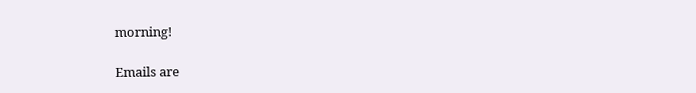morning!

Emails are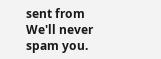sent from We'll never spam you.